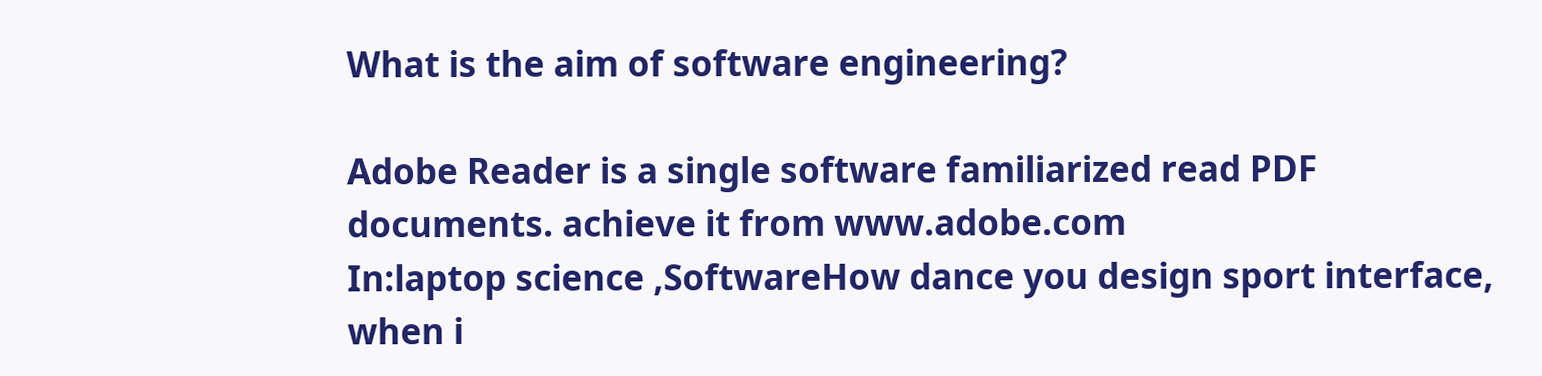What is the aim of software engineering?

Adobe Reader is a single software familiarized read PDF documents. achieve it from www.adobe.com
In:laptop science ,SoftwareHow dance you design sport interface, when i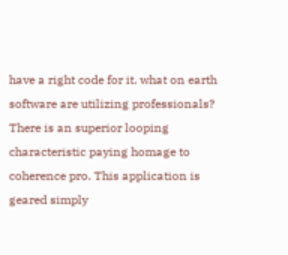have a right code for it. what on earth software are utilizing professionals?
There is an superior looping characteristic paying homage to coherence pro. This application is geared simply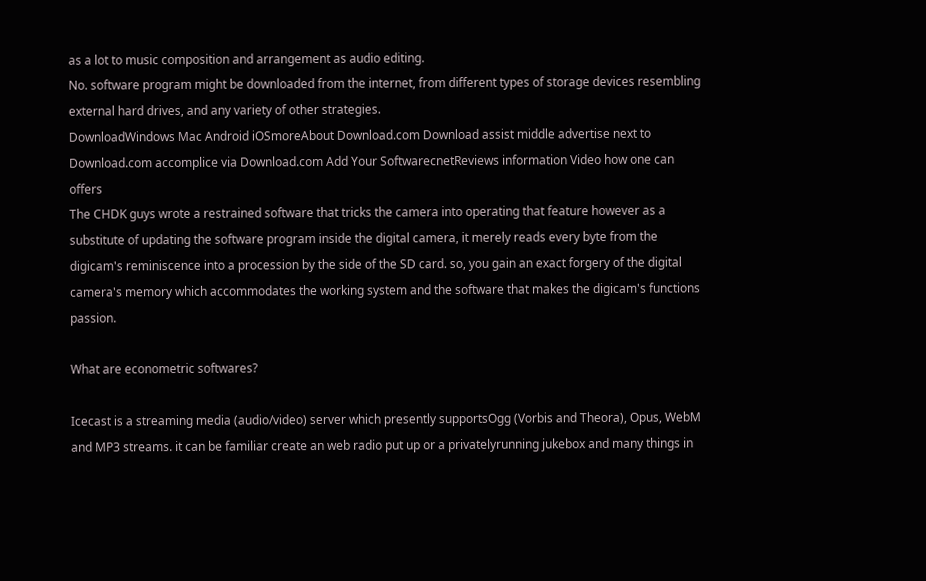as a lot to music composition and arrangement as audio editing.
No. software program might be downloaded from the internet, from different types of storage devices resembling external hard drives, and any variety of other strategies.
DownloadWindows Mac Android iOSmoreAbout Download.com Download assist middle advertise next to Download.com accomplice via Download.com Add Your SoftwarecnetReviews information Video how one can offers
The CHDK guys wrote a restrained software that tricks the camera into operating that feature however as a substitute of updating the software program inside the digital camera, it merely reads every byte from the digicam's reminiscence into a procession by the side of the SD card. so, you gain an exact forgery of the digital camera's memory which accommodates the working system and the software that makes the digicam's functions passion.

What are econometric softwares?

Icecast is a streaming media (audio/video) server which presently supportsOgg (Vorbis and Theora), Opus, WebM and MP3 streams. it can be familiar create an web radio put up or a privatelyrunning jukebox and many things in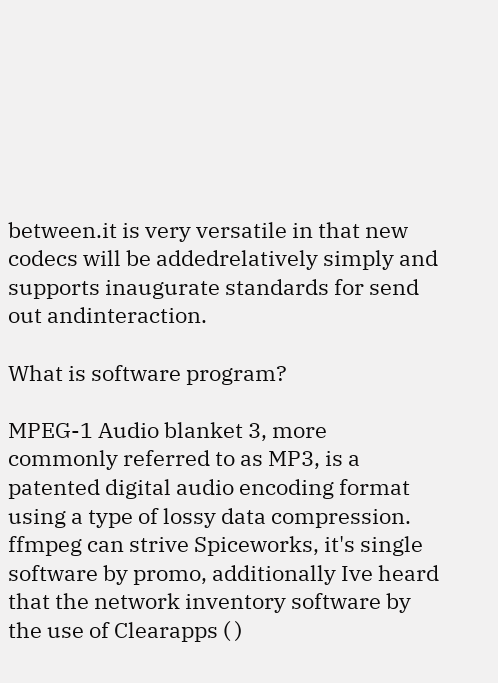between.it is very versatile in that new codecs will be addedrelatively simply and supports inaugurate standards for send out andinteraction.

What is software program?

MPEG-1 Audio blanket 3, more commonly referred to as MP3, is a patented digital audio encoding format using a type of lossy data compression.
ffmpeg can strive Spiceworks, it's single software by promo, additionally Ive heard that the network inventory software by the use of Clearapps ( )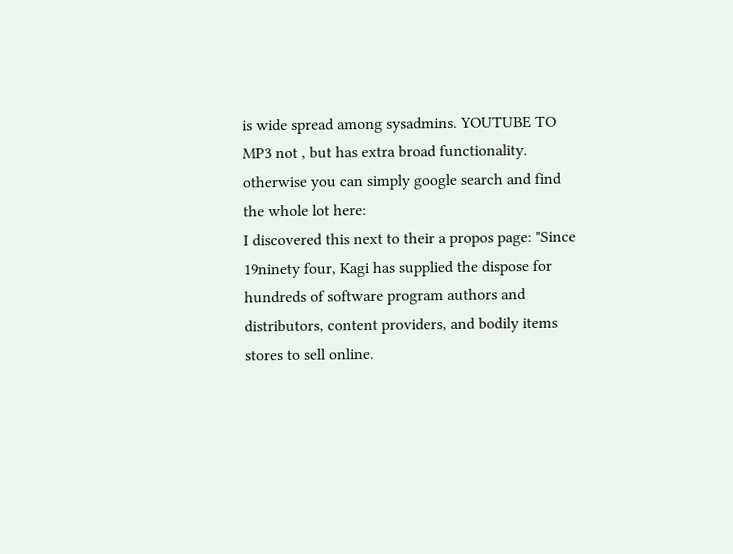is wide spread among sysadmins. YOUTUBE TO MP3 not , but has extra broad functionality. otherwise you can simply google search and find the whole lot here:
I discovered this next to their a propos page: "Since 19ninety four, Kagi has supplied the dispose for hundreds of software program authors and distributors, content providers, and bodily items stores to sell online.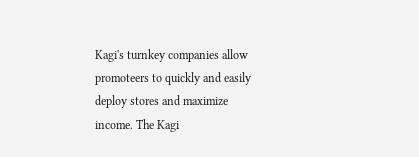Kagi's turnkey companies allow promoteers to quickly and easily deploy stores and maximize income. The Kagi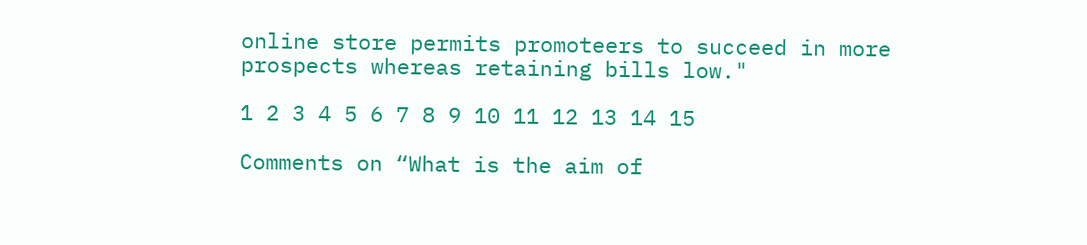online store permits promoteers to succeed in more prospects whereas retaining bills low."

1 2 3 4 5 6 7 8 9 10 11 12 13 14 15

Comments on “What is the aim of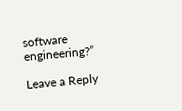software engineering?”

Leave a Reply